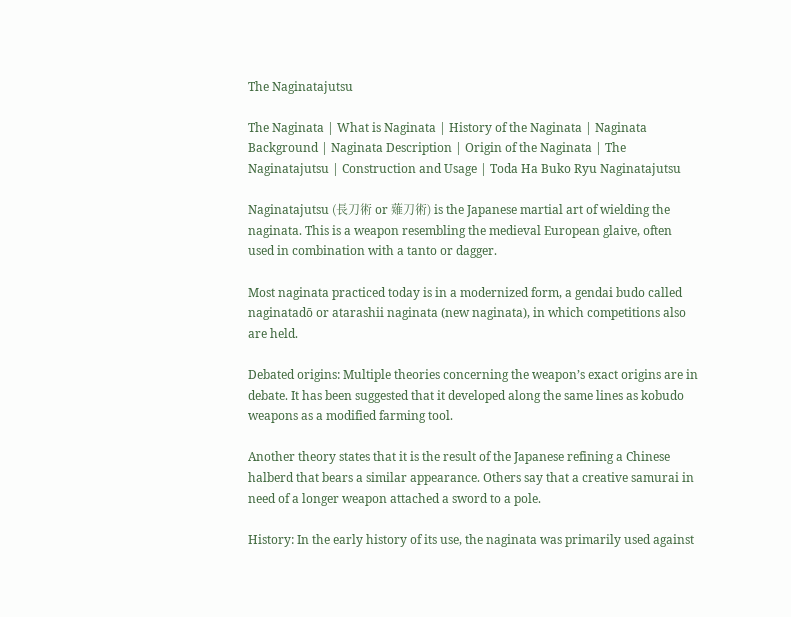The Naginatajutsu

The Naginata | What is Naginata | History of the Naginata | Naginata Background | Naginata Description | Origin of the Naginata | The Naginatajutsu | Construction and Usage | Toda Ha Buko Ryu Naginatajutsu

Naginatajutsu (長刀術 or 薙刀術) is the Japanese martial art of wielding the naginata. This is a weapon resembling the medieval European glaive, often used in combination with a tanto or dagger.

Most naginata practiced today is in a modernized form, a gendai budo called naginatadō or atarashii naginata (new naginata), in which competitions also are held.

Debated origins: Multiple theories concerning the weapon’s exact origins are in debate. It has been suggested that it developed along the same lines as kobudo weapons as a modified farming tool.

Another theory states that it is the result of the Japanese refining a Chinese halberd that bears a similar appearance. Others say that a creative samurai in need of a longer weapon attached a sword to a pole.

History: In the early history of its use, the naginata was primarily used against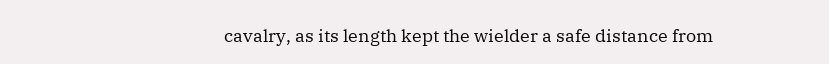cavalry, as its length kept the wielder a safe distance from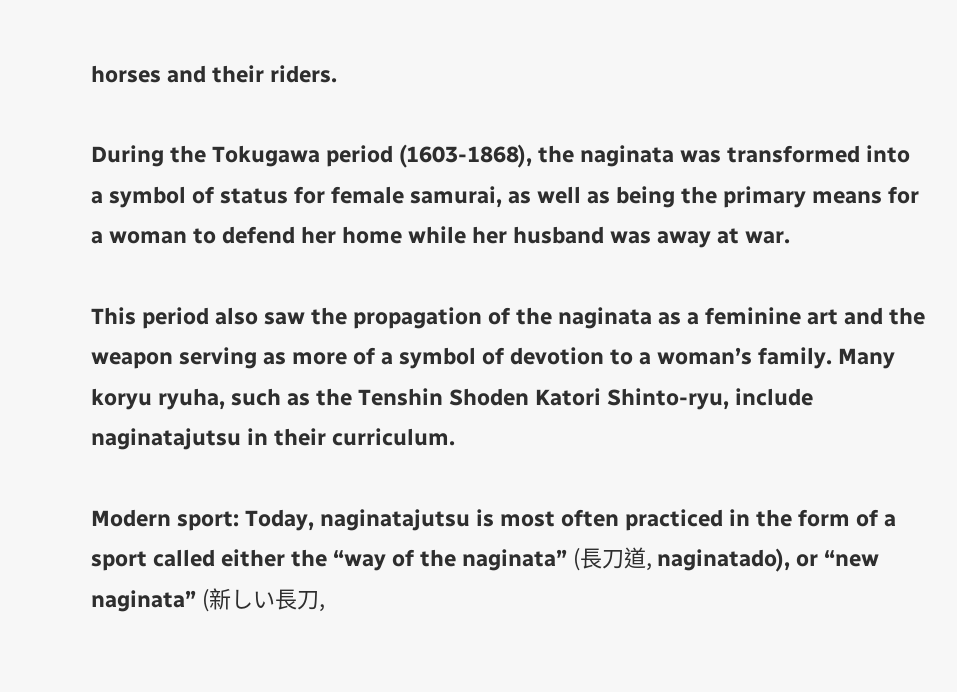horses and their riders.

During the Tokugawa period (1603-1868), the naginata was transformed into a symbol of status for female samurai, as well as being the primary means for a woman to defend her home while her husband was away at war.

This period also saw the propagation of the naginata as a feminine art and the weapon serving as more of a symbol of devotion to a woman’s family. Many koryu ryuha, such as the Tenshin Shoden Katori Shinto-ryu, include naginatajutsu in their curriculum.

Modern sport: Today, naginatajutsu is most often practiced in the form of a sport called either the “way of the naginata” (長刀道, naginatado), or “new naginata” (新しい長刀,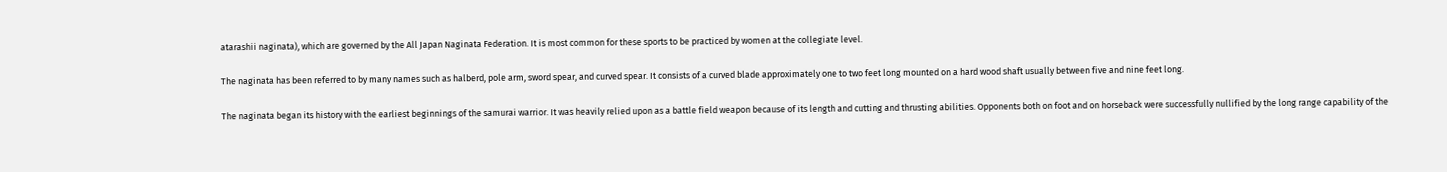atarashii naginata), which are governed by the All Japan Naginata Federation. It is most common for these sports to be practiced by women at the collegiate level.

The naginata has been referred to by many names such as halberd, pole arm, sword spear, and curved spear. It consists of a curved blade approximately one to two feet long mounted on a hard wood shaft usually between five and nine feet long.

The naginata began its history with the earliest beginnings of the samurai warrior. It was heavily relied upon as a battle field weapon because of its length and cutting and thrusting abilities. Opponents both on foot and on horseback were successfully nullified by the long range capability of the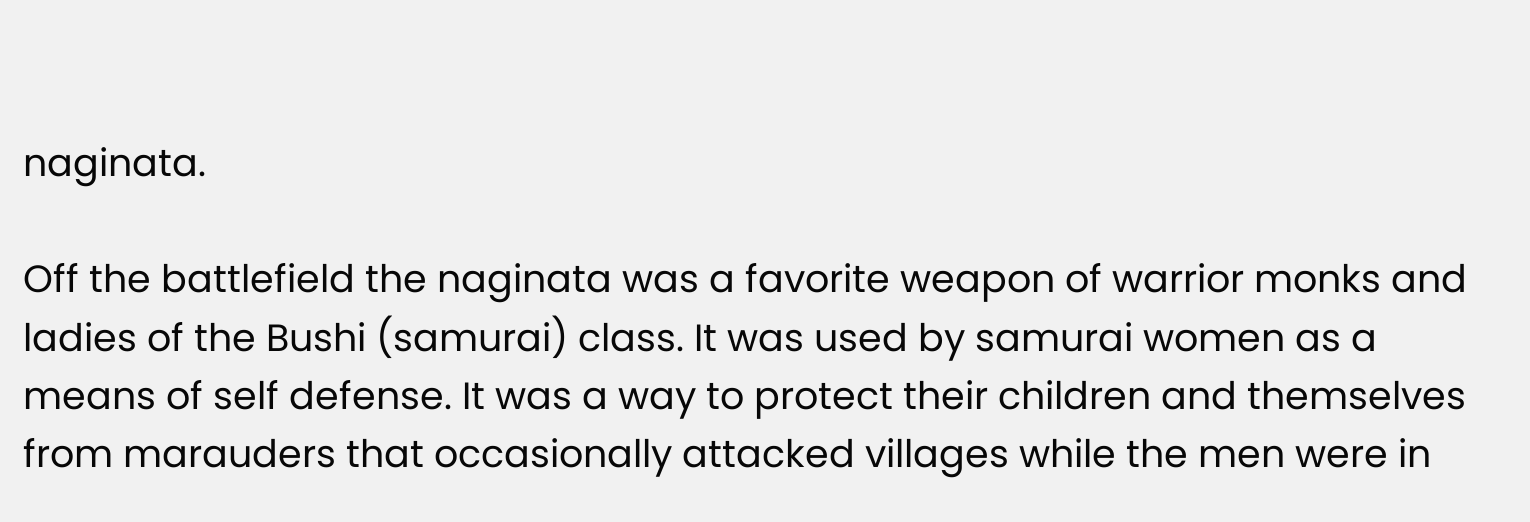naginata.

Off the battlefield the naginata was a favorite weapon of warrior monks and ladies of the Bushi (samurai) class. It was used by samurai women as a means of self defense. It was a way to protect their children and themselves from marauders that occasionally attacked villages while the men were in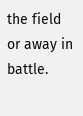the field or away in battle.